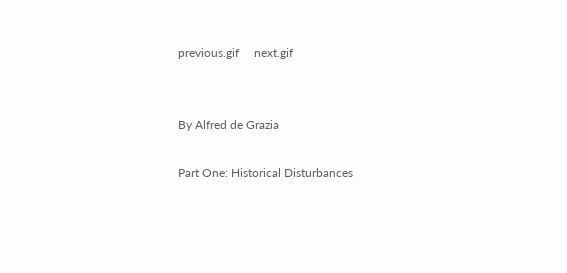previous.gif     next.gif


By Alfred de Grazia

Part One: Historical Disturbances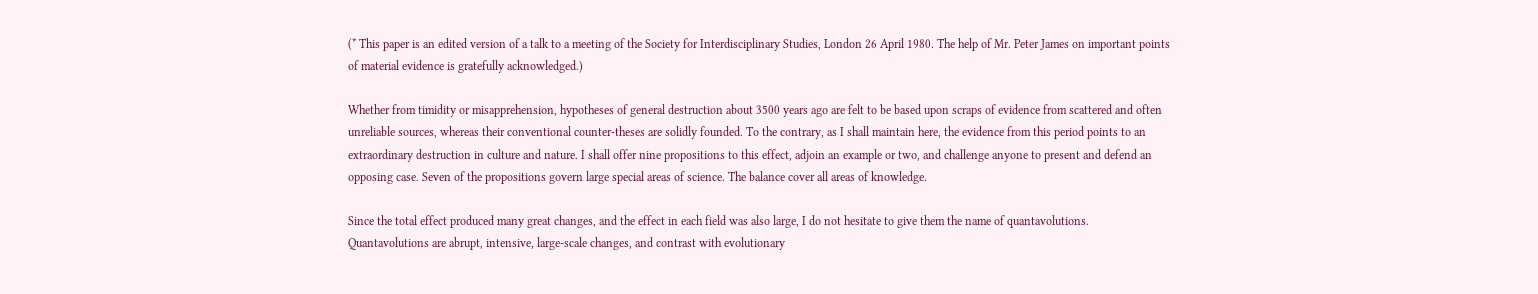(* This paper is an edited version of a talk to a meeting of the Society for Interdisciplinary Studies, London 26 April 1980. The help of Mr. Peter James on important points of material evidence is gratefully acknowledged.)

Whether from timidity or misapprehension, hypotheses of general destruction about 3500 years ago are felt to be based upon scraps of evidence from scattered and often unreliable sources, whereas their conventional counter-theses are solidly founded. To the contrary, as I shall maintain here, the evidence from this period points to an extraordinary destruction in culture and nature. I shall offer nine propositions to this effect, adjoin an example or two, and challenge anyone to present and defend an opposing case. Seven of the propositions govern large special areas of science. The balance cover all areas of knowledge.

Since the total effect produced many great changes, and the effect in each field was also large, I do not hesitate to give them the name of quantavolutions. Quantavolutions are abrupt, intensive, large-scale changes, and contrast with evolutionary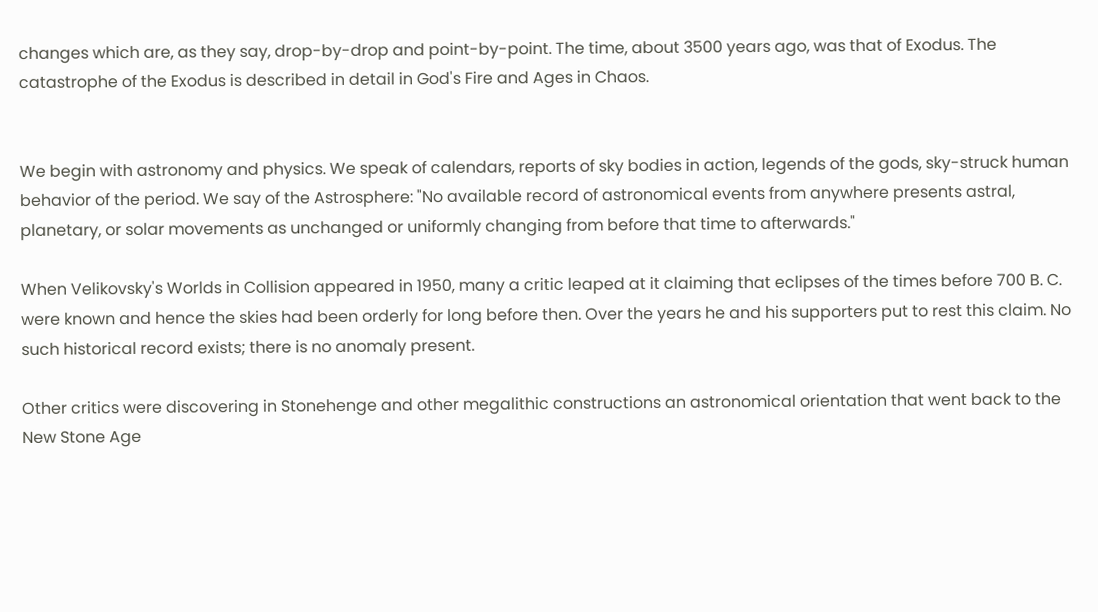changes which are, as they say, drop-by-drop and point-by-point. The time, about 3500 years ago, was that of Exodus. The catastrophe of the Exodus is described in detail in God's Fire and Ages in Chaos.


We begin with astronomy and physics. We speak of calendars, reports of sky bodies in action, legends of the gods, sky-struck human behavior of the period. We say of the Astrosphere: "No available record of astronomical events from anywhere presents astral, planetary, or solar movements as unchanged or uniformly changing from before that time to afterwards."

When Velikovsky's Worlds in Collision appeared in 1950, many a critic leaped at it claiming that eclipses of the times before 700 B. C. were known and hence the skies had been orderly for long before then. Over the years he and his supporters put to rest this claim. No such historical record exists; there is no anomaly present.

Other critics were discovering in Stonehenge and other megalithic constructions an astronomical orientation that went back to the New Stone Age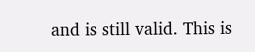and is still valid. This is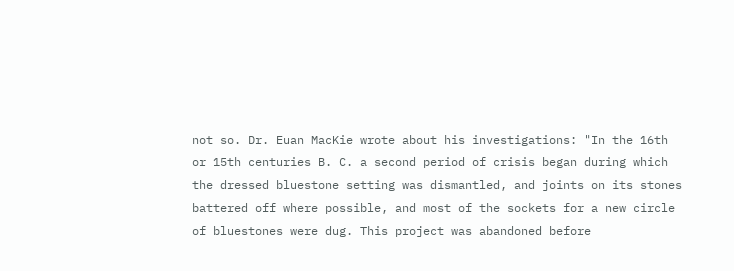not so. Dr. Euan MacKie wrote about his investigations: "In the 16th or 15th centuries B. C. a second period of crisis began during which the dressed bluestone setting was dismantled, and joints on its stones battered off where possible, and most of the sockets for a new circle of bluestones were dug. This project was abandoned before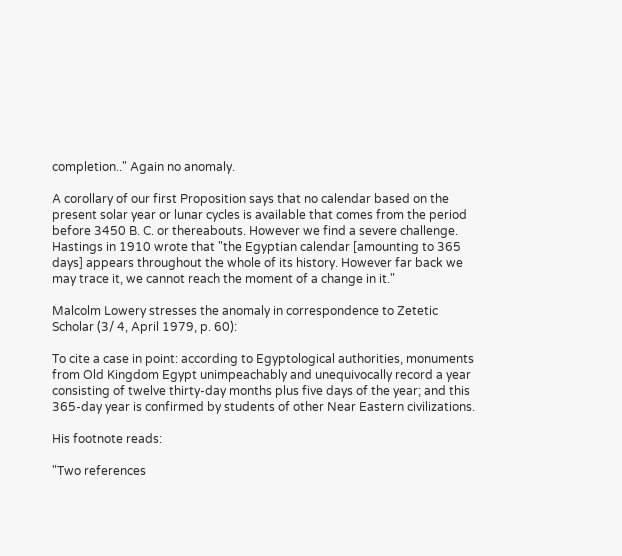completion.." Again no anomaly.

A corollary of our first Proposition says that no calendar based on the present solar year or lunar cycles is available that comes from the period before 3450 B. C. or thereabouts. However we find a severe challenge. Hastings in 1910 wrote that "the Egyptian calendar [amounting to 365 days] appears throughout the whole of its history. However far back we may trace it, we cannot reach the moment of a change in it."

Malcolm Lowery stresses the anomaly in correspondence to Zetetic Scholar (3/ 4, April 1979, p. 60):

To cite a case in point: according to Egyptological authorities, monuments from Old Kingdom Egypt unimpeachably and unequivocally record a year consisting of twelve thirty-day months plus five days of the year; and this 365-day year is confirmed by students of other Near Eastern civilizations.

His footnote reads:

"Two references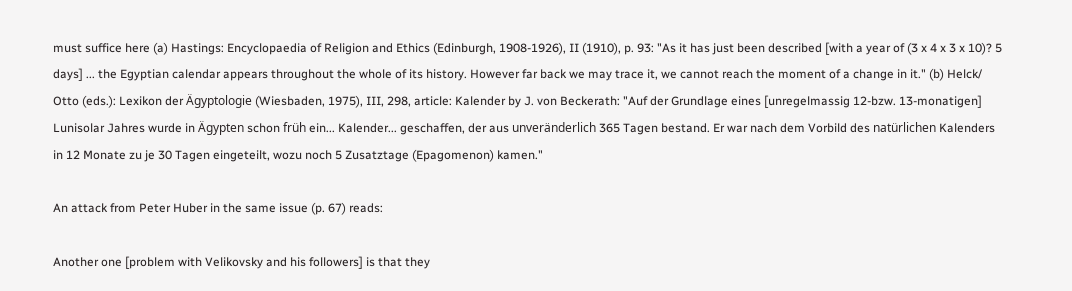must suffice here (a) Hastings: Encyclopaedia of Religion and Ethics (Edinburgh, 1908-1926), II (1910), p. 93: "As it has just been described [with a year of (3 x 4 x 3 x 10)? 5 days] ... the Egyptian calendar appears throughout the whole of its history. However far back we may trace it, we cannot reach the moment of a change in it." (b) Helck/ Otto (eds.): Lexikon der Ägyptologie (Wiesbaden, 1975), III, 298, article: Kalender by J. von Beckerath: "Auf der Grundlage eines [unregelmassig 12-bzw. 13-monatigen] Lunisolar Jahres wurde in Ägypten schon früh ein... Kalender... geschaffen, der aus unveränderlich 365 Tagen bestand. Er war nach dem Vorbild des natürlichen Kalenders in 12 Monate zu je 30 Tagen eingeteilt, wozu noch 5 Zusatztage (Epagomenon) kamen."

An attack from Peter Huber in the same issue (p. 67) reads:

Another one [problem with Velikovsky and his followers] is that they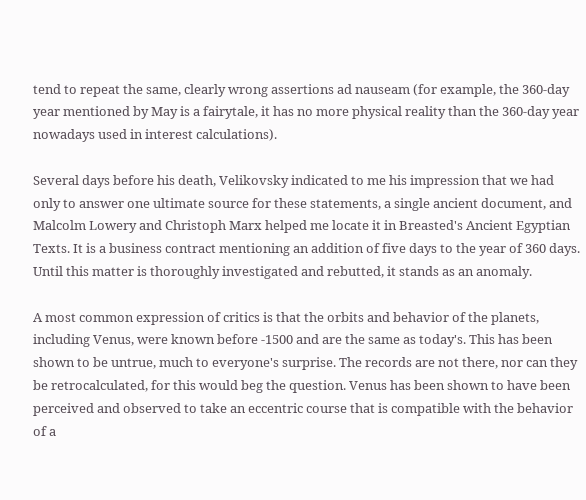tend to repeat the same, clearly wrong assertions ad nauseam (for example, the 360-day year mentioned by May is a fairytale, it has no more physical reality than the 360-day year nowadays used in interest calculations).

Several days before his death, Velikovsky indicated to me his impression that we had only to answer one ultimate source for these statements, a single ancient document, and Malcolm Lowery and Christoph Marx helped me locate it in Breasted's Ancient Egyptian Texts. It is a business contract mentioning an addition of five days to the year of 360 days. Until this matter is thoroughly investigated and rebutted, it stands as an anomaly.

A most common expression of critics is that the orbits and behavior of the planets, including Venus, were known before -1500 and are the same as today's. This has been shown to be untrue, much to everyone's surprise. The records are not there, nor can they be retrocalculated, for this would beg the question. Venus has been shown to have been perceived and observed to take an eccentric course that is compatible with the behavior of a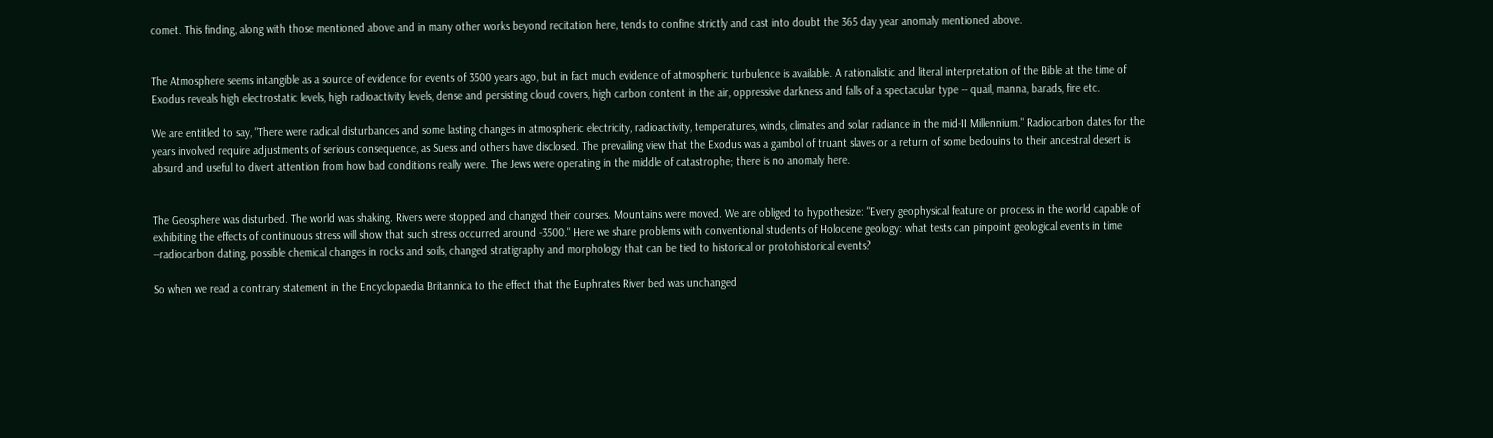comet. This finding, along with those mentioned above and in many other works beyond recitation here, tends to confine strictly and cast into doubt the 365 day year anomaly mentioned above.


The Atmosphere seems intangible as a source of evidence for events of 3500 years ago, but in fact much evidence of atmospheric turbulence is available. A rationalistic and literal interpretation of the Bible at the time of Exodus reveals high electrostatic levels, high radioactivity levels, dense and persisting cloud covers, high carbon content in the air, oppressive darkness and falls of a spectacular type -- quail, manna, barads, fire etc.

We are entitled to say, "There were radical disturbances and some lasting changes in atmospheric electricity, radioactivity, temperatures, winds, climates and solar radiance in the mid-II Millennium." Radiocarbon dates for the years involved require adjustments of serious consequence, as Suess and others have disclosed. The prevailing view that the Exodus was a gambol of truant slaves or a return of some bedouins to their ancestral desert is absurd and useful to divert attention from how bad conditions really were. The Jews were operating in the middle of catastrophe; there is no anomaly here.


The Geosphere was disturbed. The world was shaking. Rivers were stopped and changed their courses. Mountains were moved. We are obliged to hypothesize: "Every geophysical feature or process in the world capable of exhibiting the effects of continuous stress will show that such stress occurred around -3500." Here we share problems with conventional students of Holocene geology: what tests can pinpoint geological events in time --radiocarbon dating, possible chemical changes in rocks and soils, changed stratigraphy and morphology that can be tied to historical or protohistorical events?

So when we read a contrary statement in the Encyclopaedia Britannica to the effect that the Euphrates River bed was unchanged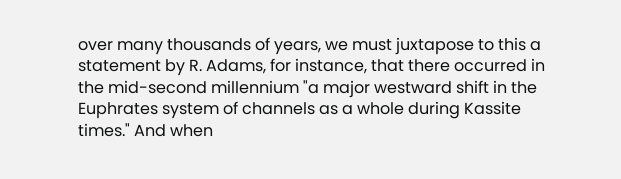over many thousands of years, we must juxtapose to this a statement by R. Adams, for instance, that there occurred in the mid-second millennium "a major westward shift in the Euphrates system of channels as a whole during Kassite times." And when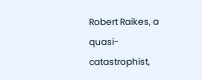Robert Raikes, a quasi-catastrophist,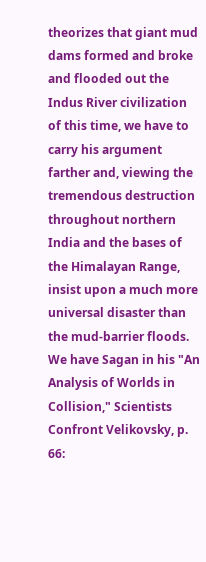theorizes that giant mud dams formed and broke and flooded out the Indus River civilization of this time, we have to carry his argument farther and, viewing the tremendous destruction throughout northern India and the bases of the Himalayan Range, insist upon a much more universal disaster than the mud-barrier floods. We have Sagan in his "An Analysis of Worlds in Collision," Scientists Confront Velikovsky, p. 66: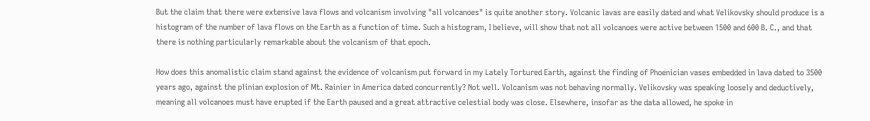But the claim that there were extensive lava flows and volcanism involving "all volcanoes" is quite another story. Volcanic lavas are easily dated and what Velikovsky should produce is a histogram of the number of lava flows on the Earth as a function of time. Such a histogram, I believe, will show that not all volcanoes were active between 1500 and 600 B. C., and that there is nothing particularly remarkable about the volcanism of that epoch.

How does this anomalistic claim stand against the evidence of volcanism put forward in my Lately Tortured Earth, against the finding of Phoenician vases embedded in lava dated to 3500 years ago, against the plinian explosion of Mt. Rainier in America dated concurrently? Not well. Volcanism was not behaving normally. Velikovsky was speaking loosely and deductively, meaning all volcanoes must have erupted if the Earth paused and a great attractive celestial body was close. Elsewhere, insofar as the data allowed, he spoke in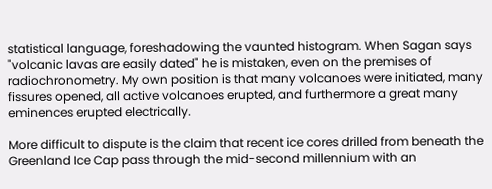statistical language, foreshadowing the vaunted histogram. When Sagan says "volcanic lavas are easily dated" he is mistaken, even on the premises of radiochronometry. My own position is that many volcanoes were initiated, many fissures opened, all active volcanoes erupted, and furthermore a great many eminences erupted electrically.

More difficult to dispute is the claim that recent ice cores drilled from beneath the Greenland Ice Cap pass through the mid-second millennium with an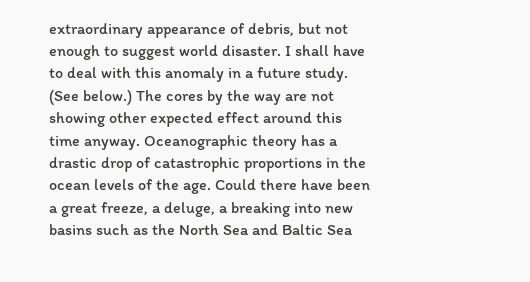extraordinary appearance of debris, but not enough to suggest world disaster. I shall have to deal with this anomaly in a future study. (See below.) The cores by the way are not showing other expected effect around this time anyway. Oceanographic theory has a drastic drop of catastrophic proportions in the ocean levels of the age. Could there have been a great freeze, a deluge, a breaking into new basins such as the North Sea and Baltic Sea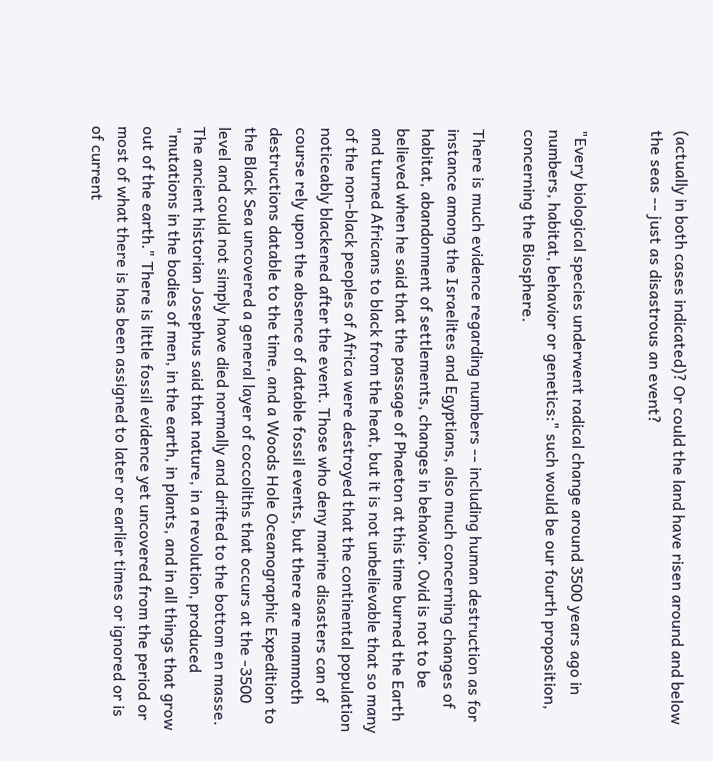(actually in both cases indicated)? Or could the land have risen around and below the seas -- just as disastrous an event?


"Every biological species underwent radical change around 3500 years ago in numbers, habitat, behavior or genetics:" such would be our fourth proposition, concerning the Biosphere.

There is much evidence regarding numbers -- including human destruction as for instance among the Israelites and Egyptians, also much concerning changes of habitat, abandonment of settlements, changes in behavior. Ovid is not to be believed when he said that the passage of Phaeton at this time burned the Earth and turned Africans to black from the heat, but it is not unbelievable that so many of the non-black peoples of Africa were destroyed that the continental population noticeably blackened after the event. Those who deny marine disasters can of course rely upon the absence of datable fossil events, but there are mammoth destructions datable to the time, and a Woods Hole Oceanographic Expedition to the Black Sea uncovered a general layer of coccoliths that occurs at the -3500 level and could not simply have died normally and drifted to the bottom en masse. The ancient historian Josephus said that nature, in a revolution, produced "mutations in the bodies of men, in the earth, in plants, and in all things that grow out of the earth." There is little fossil evidence yet uncovered from the period or most of what there is has been assigned to later or earlier times or ignored or is of current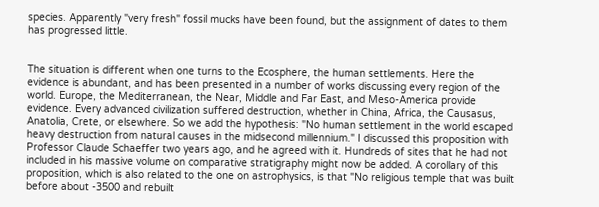species. Apparently "very fresh" fossil mucks have been found, but the assignment of dates to them has progressed little.


The situation is different when one turns to the Ecosphere, the human settlements. Here the evidence is abundant, and has been presented in a number of works discussing every region of the world. Europe, the Mediterranean, the Near, Middle and Far East, and Meso-America provide evidence. Every advanced civilization suffered destruction, whether in China, Africa, the Causasus, Anatolia, Crete, or elsewhere. So we add the hypothesis: "No human settlement in the world escaped heavy destruction from natural causes in the midsecond millennium." I discussed this proposition with Professor Claude Schaeffer two years ago, and he agreed with it. Hundreds of sites that he had not included in his massive volume on comparative stratigraphy might now be added. A corollary of this proposition, which is also related to the one on astrophysics, is that "No religious temple that was built before about -3500 and rebuilt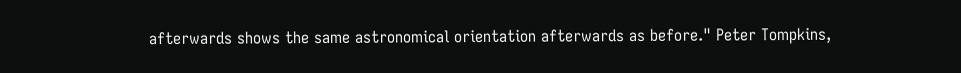afterwards shows the same astronomical orientation afterwards as before." Peter Tompkins,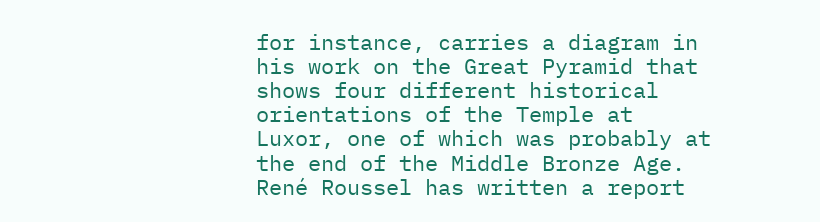for instance, carries a diagram in his work on the Great Pyramid that shows four different historical orientations of the Temple at Luxor, one of which was probably at the end of the Middle Bronze Age. René Roussel has written a report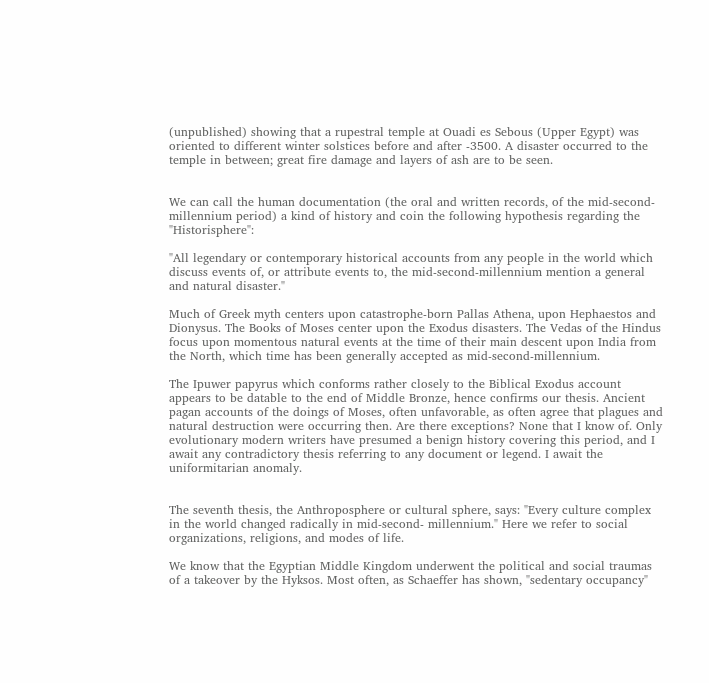(unpublished) showing that a rupestral temple at Ouadi es Sebous (Upper Egypt) was oriented to different winter solstices before and after -3500. A disaster occurred to the temple in between; great fire damage and layers of ash are to be seen.


We can call the human documentation (the oral and written records, of the mid-second-millennium period) a kind of history and coin the following hypothesis regarding the "Historisphere":

"All legendary or contemporary historical accounts from any people in the world which discuss events of, or attribute events to, the mid-second-millennium mention a general and natural disaster."

Much of Greek myth centers upon catastrophe-born Pallas Athena, upon Hephaestos and Dionysus. The Books of Moses center upon the Exodus disasters. The Vedas of the Hindus focus upon momentous natural events at the time of their main descent upon India from the North, which time has been generally accepted as mid-second-millennium.

The Ipuwer papyrus which conforms rather closely to the Biblical Exodus account appears to be datable to the end of Middle Bronze, hence confirms our thesis. Ancient pagan accounts of the doings of Moses, often unfavorable, as often agree that plagues and natural destruction were occurring then. Are there exceptions? None that I know of. Only evolutionary modern writers have presumed a benign history covering this period, and I await any contradictory thesis referring to any document or legend. I await the uniformitarian anomaly.


The seventh thesis, the Anthroposphere or cultural sphere, says: "Every culture complex in the world changed radically in mid-second- millennium." Here we refer to social organizations, religions, and modes of life.

We know that the Egyptian Middle Kingdom underwent the political and social traumas of a takeover by the Hyksos. Most often, as Schaeffer has shown, "sedentary occupancy"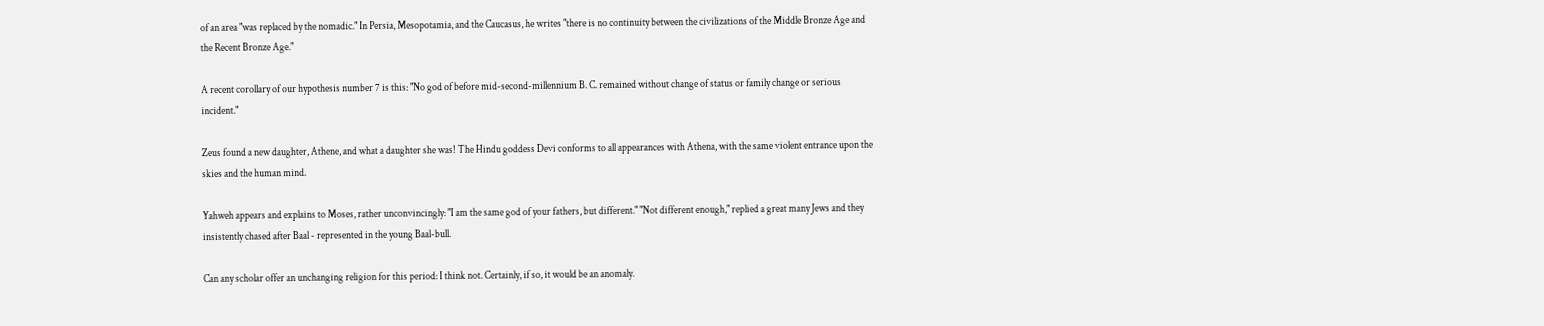of an area "was replaced by the nomadic." In Persia, Mesopotamia, and the Caucasus, he writes "there is no continuity between the civilizations of the Middle Bronze Age and the Recent Bronze Age."

A recent corollary of our hypothesis number 7 is this: "No god of before mid-second-millennium B. C. remained without change of status or family change or serious incident."

Zeus found a new daughter, Athene, and what a daughter she was! The Hindu goddess Devi conforms to all appearances with Athena, with the same violent entrance upon the skies and the human mind.

Yahweh appears and explains to Moses, rather unconvincingly: "I am the same god of your fathers, but different." "Not different enough," replied a great many Jews and they insistently chased after Baal - represented in the young Baal-bull.

Can any scholar offer an unchanging religion for this period: I think not. Certainly, if so, it would be an anomaly.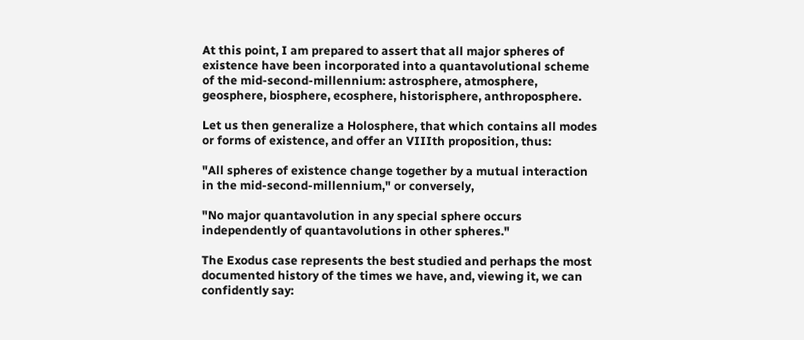At this point, I am prepared to assert that all major spheres of existence have been incorporated into a quantavolutional scheme of the mid-second-millennium: astrosphere, atmosphere, geosphere, biosphere, ecosphere, historisphere, anthroposphere.

Let us then generalize a Holosphere, that which contains all modes or forms of existence, and offer an VIIIth proposition, thus:

"All spheres of existence change together by a mutual interaction in the mid-second-millennium," or conversely,

"No major quantavolution in any special sphere occurs independently of quantavolutions in other spheres."

The Exodus case represents the best studied and perhaps the most documented history of the times we have, and, viewing it, we can confidently say: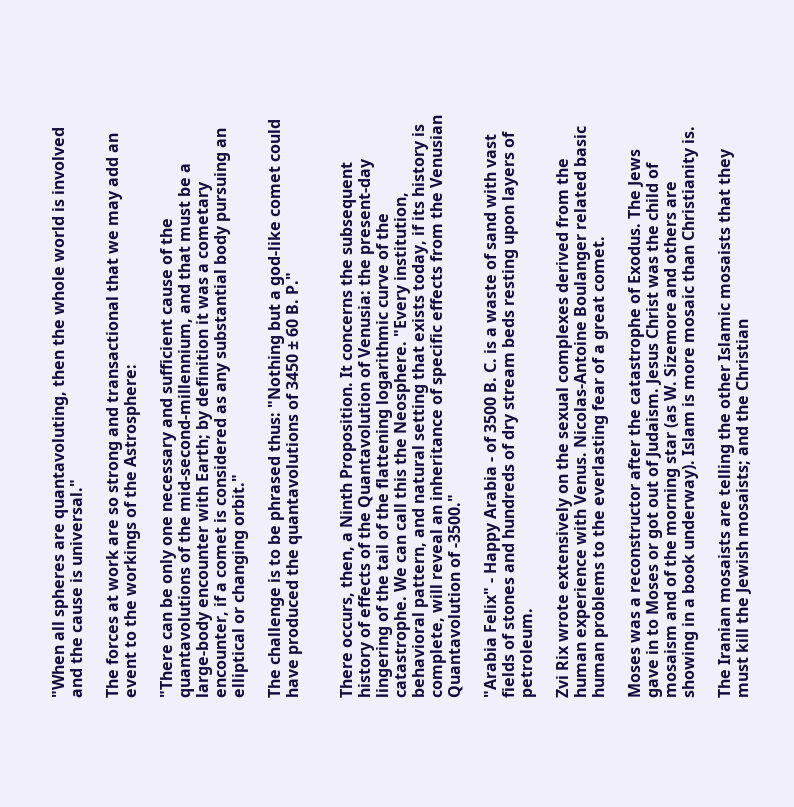"When all spheres are quantavoluting, then the whole world is involved and the cause is universal."

The forces at work are so strong and transactional that we may add an event to the workings of the Astrosphere:

"There can be only one necessary and sufficient cause of the quantavolutions of the mid-second-millennium, and that must be a large-body encounter with Earth; by definition it was a cometary encounter, if a comet is considered as any substantial body pursuing an elliptical or changing orbit."

The challenge is to be phrased thus: "Nothing but a god-like comet could have produced the quantavolutions of 3450 ± 60 B. P."


There occurs, then, a Ninth Proposition. It concerns the subsequent history of effects of the Quantavolution of Venusia: the present-day lingering of the tail of the flattening logarithmic curve of the catastrophe. We can call this the Neosphere. "Every institution, behavioral pattern, and natural setting that exists today, if its history is complete, will reveal an inheritance of specific effects from the Venusian Quantavolution of -3500."

"Arabia Felix" - Happy Arabia - of 3500 B. C. is a waste of sand with vast fields of stones and hundreds of dry stream beds resting upon layers of petroleum.

Zvi Rix wrote extensively on the sexual complexes derived from the human experience with Venus. Nicolas-Antoine Boulanger related basic human problems to the everlasting fear of a great comet.

Moses was a reconstructor after the catastrophe of Exodus. The Jews gave in to Moses or got out of Judaism. Jesus Christ was the child of mosaism and of the morning star (as W. Sizemore and others are showing in a book underway). Islam is more mosaic than Christianity is.

The Iranian mosaists are telling the other Islamic mosaists that they must kill the Jewish mosaists; and the Christian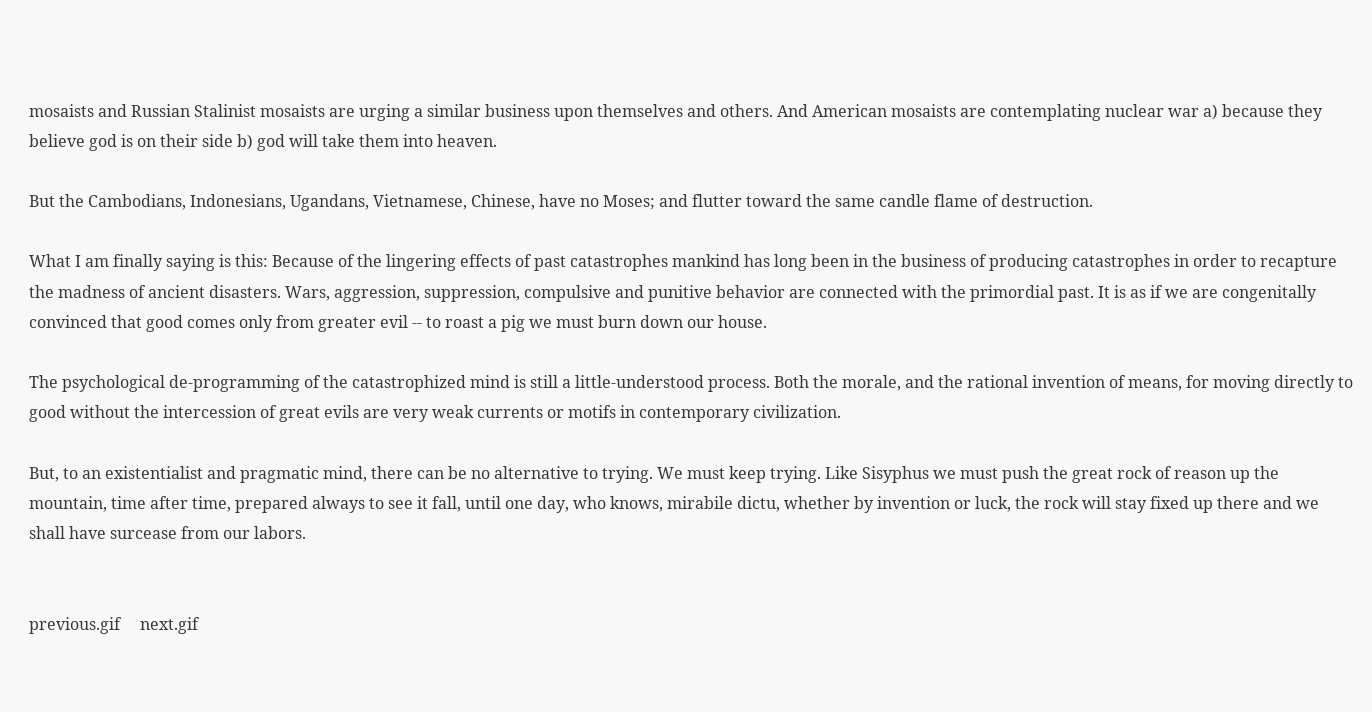mosaists and Russian Stalinist mosaists are urging a similar business upon themselves and others. And American mosaists are contemplating nuclear war a) because they believe god is on their side b) god will take them into heaven.

But the Cambodians, Indonesians, Ugandans, Vietnamese, Chinese, have no Moses; and flutter toward the same candle flame of destruction.

What I am finally saying is this: Because of the lingering effects of past catastrophes mankind has long been in the business of producing catastrophes in order to recapture the madness of ancient disasters. Wars, aggression, suppression, compulsive and punitive behavior are connected with the primordial past. It is as if we are congenitally convinced that good comes only from greater evil -- to roast a pig we must burn down our house.

The psychological de-programming of the catastrophized mind is still a little-understood process. Both the morale, and the rational invention of means, for moving directly to good without the intercession of great evils are very weak currents or motifs in contemporary civilization.

But, to an existentialist and pragmatic mind, there can be no alternative to trying. We must keep trying. Like Sisyphus we must push the great rock of reason up the mountain, time after time, prepared always to see it fall, until one day, who knows, mirabile dictu, whether by invention or luck, the rock will stay fixed up there and we shall have surcease from our labors.


previous.gif     next.gif